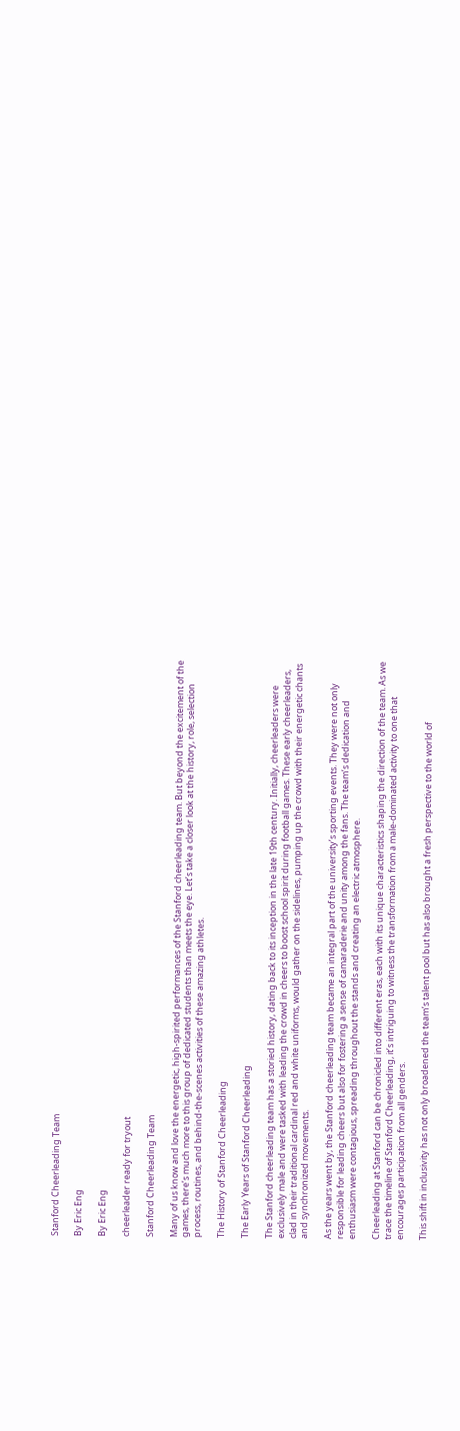Stanford Cheerleading Team

By Eric Eng

By Eric Eng

cheerleader ready for tryout

Stanford Cheerleading Team

Many of us know and love the energetic, high-spirited performances of the Stanford cheerleading team. But beyond the excitement of the games, there’s much more to this group of dedicated students than meets the eye. Let’s take a closer look at the history, role, selection process, routines, and behind-the-scenes activities of these amazing athletes.

The History of Stanford Cheerleading

The Early Years of Stanford Cheerleading

The Stanford cheerleading team has a storied history, dating back to its inception in the late 19th century. Initially, cheerleaders were exclusively male and were tasked with leading the crowd in cheers to boost school spirit during football games. These early cheerleaders, clad in their traditional cardinal red and white uniforms, would gather on the sidelines, pumping up the crowd with their energetic chants and synchronized movements.

As the years went by, the Stanford cheerleading team became an integral part of the university’s sporting events. They were not only responsible for leading cheers but also for fostering a sense of camaraderie and unity among the fans. The team’s dedication and enthusiasm were contagious, spreading throughout the stands and creating an electric atmosphere.

Cheerleading at Stanford can be chronicled into different eras, each with its unique characteristics shaping the direction of the team. As we trace the timeline of Stanford Cheerleading, it’s intriguing to witness the transformation from a male-dominated activity to one that encourages participation from all genders.

This shift in inclusivity has not only broadened the team’s talent pool but has also brought a fresh perspective to the world of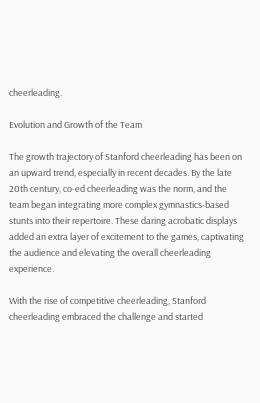cheerleading.

Evolution and Growth of the Team

The growth trajectory of Stanford cheerleading has been on an upward trend, especially in recent decades. By the late 20th century, co-ed cheerleading was the norm, and the team began integrating more complex gymnastics-based stunts into their repertoire. These daring acrobatic displays added an extra layer of excitement to the games, captivating the audience and elevating the overall cheerleading experience.

With the rise of competitive cheerleading, Stanford cheerleading embraced the challenge and started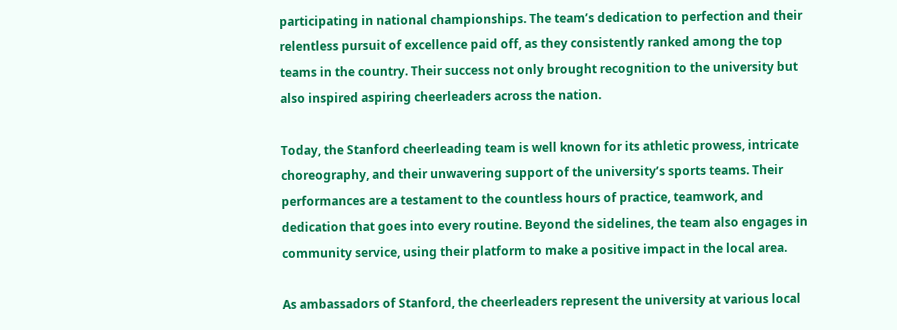participating in national championships. The team’s dedication to perfection and their relentless pursuit of excellence paid off, as they consistently ranked among the top teams in the country. Their success not only brought recognition to the university but also inspired aspiring cheerleaders across the nation.

Today, the Stanford cheerleading team is well known for its athletic prowess, intricate choreography, and their unwavering support of the university’s sports teams. Their performances are a testament to the countless hours of practice, teamwork, and dedication that goes into every routine. Beyond the sidelines, the team also engages in community service, using their platform to make a positive impact in the local area.

As ambassadors of Stanford, the cheerleaders represent the university at various local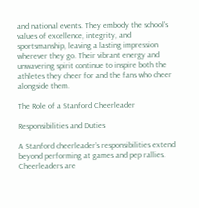and national events. They embody the school’s values of excellence, integrity, and sportsmanship, leaving a lasting impression wherever they go. Their vibrant energy and unwavering spirit continue to inspire both the athletes they cheer for and the fans who cheer alongside them.

The Role of a Stanford Cheerleader

Responsibilities and Duties

A Stanford cheerleader’s responsibilities extend beyond performing at games and pep rallies. Cheerleaders are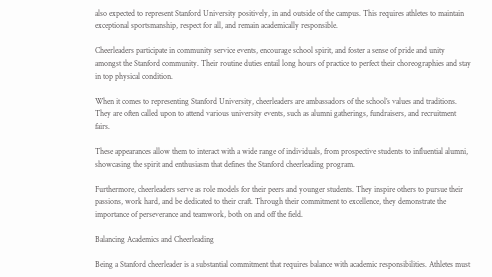also expected to represent Stanford University positively, in and outside of the campus. This requires athletes to maintain exceptional sportsmanship, respect for all, and remain academically responsible.

Cheerleaders participate in community service events, encourage school spirit, and foster a sense of pride and unity amongst the Stanford community. Their routine duties entail long hours of practice to perfect their choreographies and stay in top physical condition.

When it comes to representing Stanford University, cheerleaders are ambassadors of the school’s values and traditions. They are often called upon to attend various university events, such as alumni gatherings, fundraisers, and recruitment fairs.

These appearances allow them to interact with a wide range of individuals, from prospective students to influential alumni, showcasing the spirit and enthusiasm that defines the Stanford cheerleading program.

Furthermore, cheerleaders serve as role models for their peers and younger students. They inspire others to pursue their passions, work hard, and be dedicated to their craft. Through their commitment to excellence, they demonstrate the importance of perseverance and teamwork, both on and off the field.

Balancing Academics and Cheerleading

Being a Stanford cheerleader is a substantial commitment that requires balance with academic responsibilities. Athletes must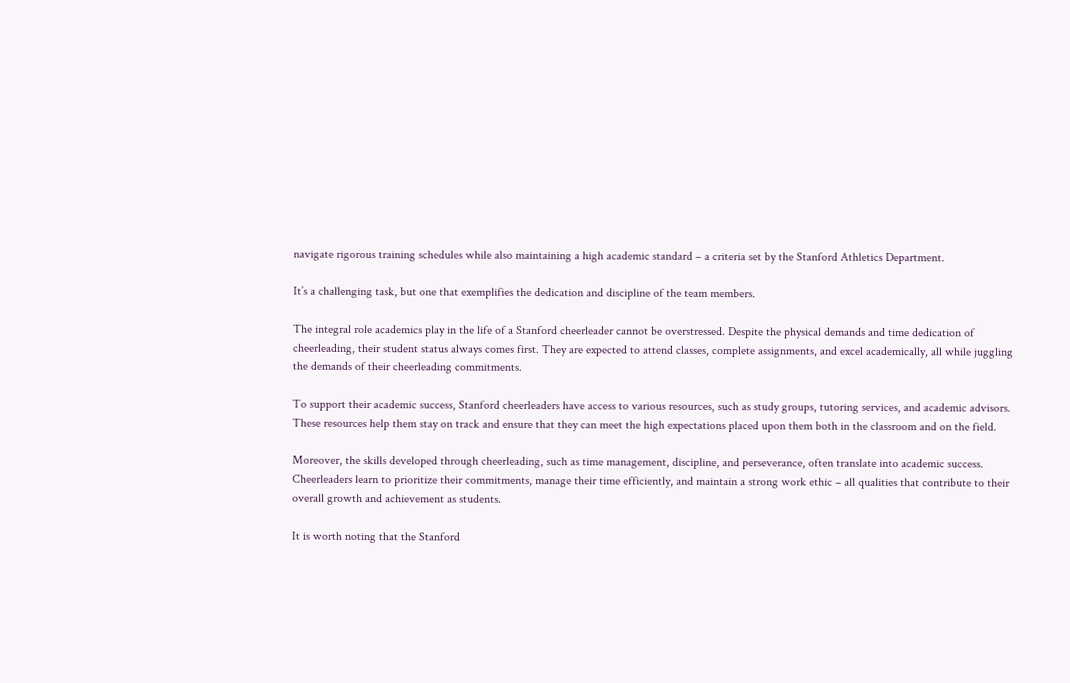navigate rigorous training schedules while also maintaining a high academic standard – a criteria set by the Stanford Athletics Department.

It’s a challenging task, but one that exemplifies the dedication and discipline of the team members.

The integral role academics play in the life of a Stanford cheerleader cannot be overstressed. Despite the physical demands and time dedication of cheerleading, their student status always comes first. They are expected to attend classes, complete assignments, and excel academically, all while juggling the demands of their cheerleading commitments.

To support their academic success, Stanford cheerleaders have access to various resources, such as study groups, tutoring services, and academic advisors. These resources help them stay on track and ensure that they can meet the high expectations placed upon them both in the classroom and on the field.

Moreover, the skills developed through cheerleading, such as time management, discipline, and perseverance, often translate into academic success. Cheerleaders learn to prioritize their commitments, manage their time efficiently, and maintain a strong work ethic – all qualities that contribute to their overall growth and achievement as students.

It is worth noting that the Stanford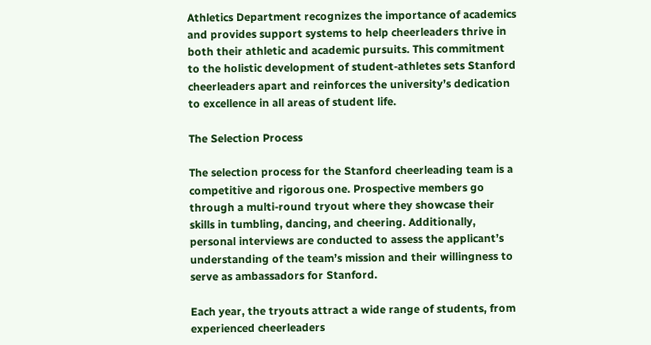Athletics Department recognizes the importance of academics and provides support systems to help cheerleaders thrive in both their athletic and academic pursuits. This commitment to the holistic development of student-athletes sets Stanford cheerleaders apart and reinforces the university’s dedication to excellence in all areas of student life.

The Selection Process

The selection process for the Stanford cheerleading team is a competitive and rigorous one. Prospective members go through a multi-round tryout where they showcase their skills in tumbling, dancing, and cheering. Additionally, personal interviews are conducted to assess the applicant’s understanding of the team’s mission and their willingness to serve as ambassadors for Stanford.

Each year, the tryouts attract a wide range of students, from experienced cheerleaders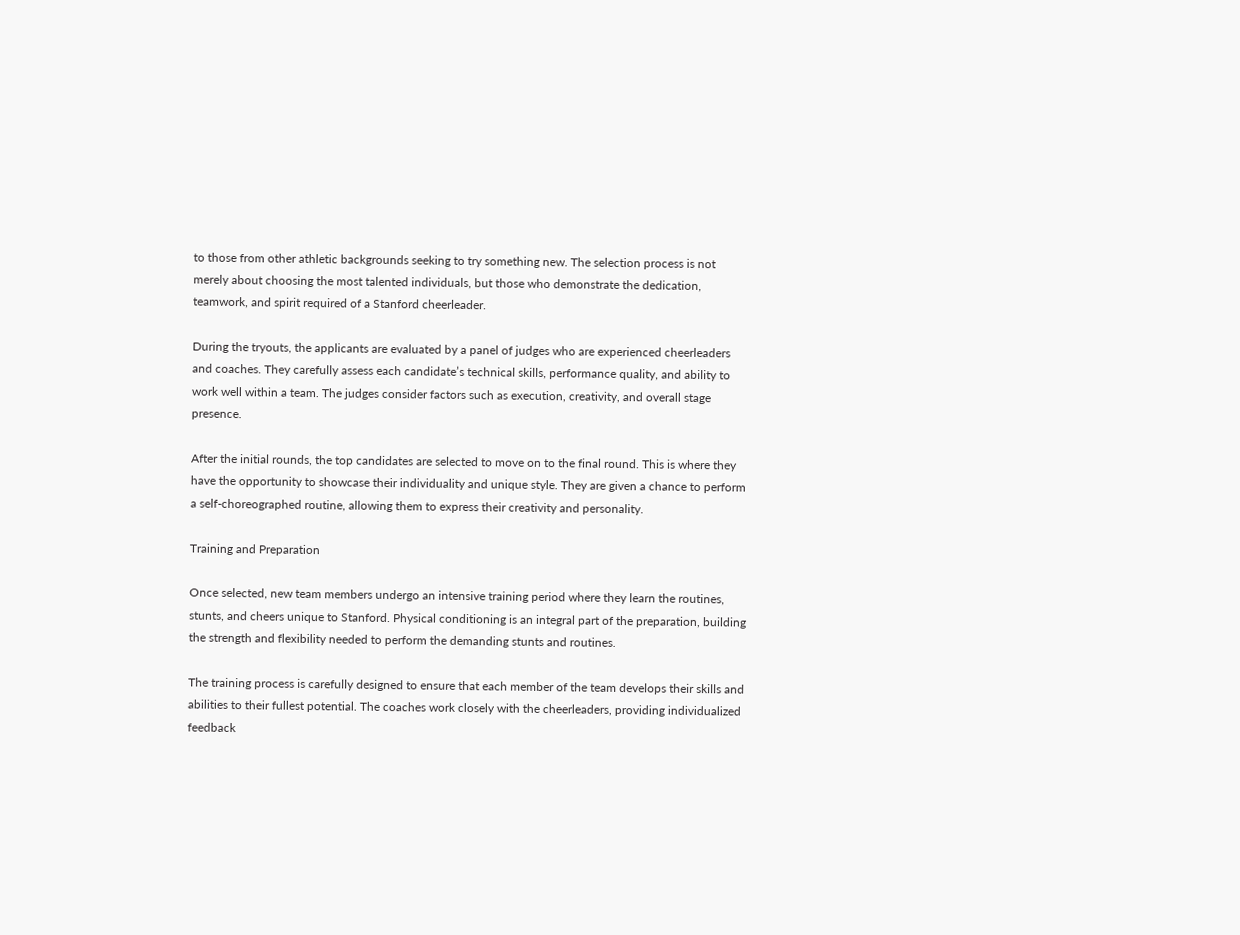to those from other athletic backgrounds seeking to try something new. The selection process is not merely about choosing the most talented individuals, but those who demonstrate the dedication, teamwork, and spirit required of a Stanford cheerleader.

During the tryouts, the applicants are evaluated by a panel of judges who are experienced cheerleaders and coaches. They carefully assess each candidate’s technical skills, performance quality, and ability to work well within a team. The judges consider factors such as execution, creativity, and overall stage presence.

After the initial rounds, the top candidates are selected to move on to the final round. This is where they have the opportunity to showcase their individuality and unique style. They are given a chance to perform a self-choreographed routine, allowing them to express their creativity and personality.

Training and Preparation

Once selected, new team members undergo an intensive training period where they learn the routines, stunts, and cheers unique to Stanford. Physical conditioning is an integral part of the preparation, building the strength and flexibility needed to perform the demanding stunts and routines.

The training process is carefully designed to ensure that each member of the team develops their skills and abilities to their fullest potential. The coaches work closely with the cheerleaders, providing individualized feedback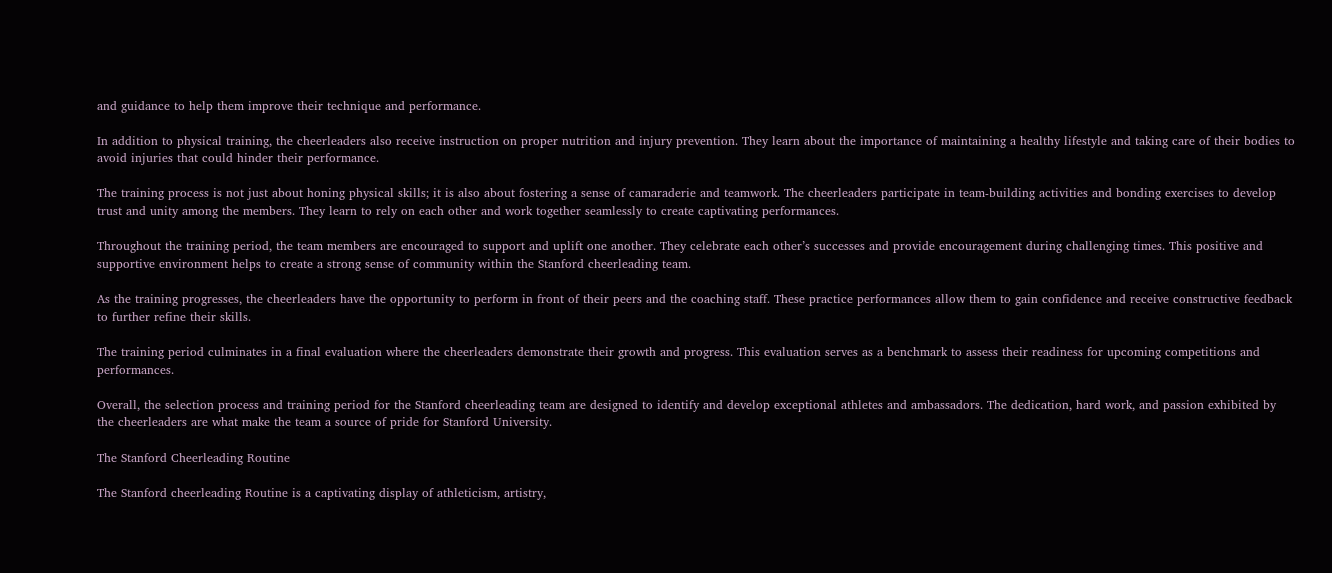and guidance to help them improve their technique and performance.

In addition to physical training, the cheerleaders also receive instruction on proper nutrition and injury prevention. They learn about the importance of maintaining a healthy lifestyle and taking care of their bodies to avoid injuries that could hinder their performance.

The training process is not just about honing physical skills; it is also about fostering a sense of camaraderie and teamwork. The cheerleaders participate in team-building activities and bonding exercises to develop trust and unity among the members. They learn to rely on each other and work together seamlessly to create captivating performances.

Throughout the training period, the team members are encouraged to support and uplift one another. They celebrate each other’s successes and provide encouragement during challenging times. This positive and supportive environment helps to create a strong sense of community within the Stanford cheerleading team.

As the training progresses, the cheerleaders have the opportunity to perform in front of their peers and the coaching staff. These practice performances allow them to gain confidence and receive constructive feedback to further refine their skills.

The training period culminates in a final evaluation where the cheerleaders demonstrate their growth and progress. This evaluation serves as a benchmark to assess their readiness for upcoming competitions and performances.

Overall, the selection process and training period for the Stanford cheerleading team are designed to identify and develop exceptional athletes and ambassadors. The dedication, hard work, and passion exhibited by the cheerleaders are what make the team a source of pride for Stanford University.

The Stanford Cheerleading Routine

The Stanford cheerleading Routine is a captivating display of athleticism, artistry,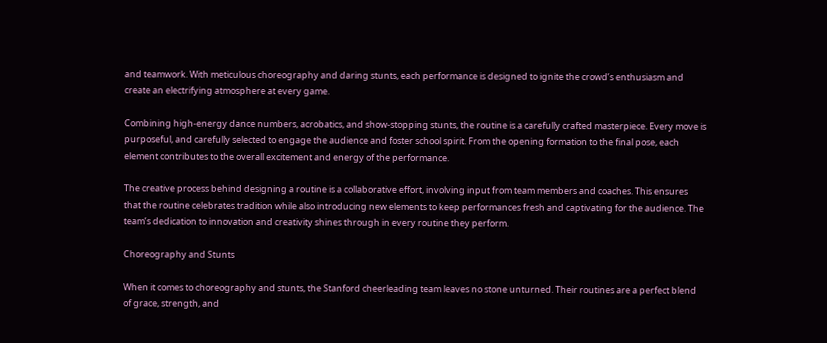and teamwork. With meticulous choreography and daring stunts, each performance is designed to ignite the crowd’s enthusiasm and create an electrifying atmosphere at every game.

Combining high-energy dance numbers, acrobatics, and show-stopping stunts, the routine is a carefully crafted masterpiece. Every move is purposeful, and carefully selected to engage the audience and foster school spirit. From the opening formation to the final pose, each element contributes to the overall excitement and energy of the performance.

The creative process behind designing a routine is a collaborative effort, involving input from team members and coaches. This ensures that the routine celebrates tradition while also introducing new elements to keep performances fresh and captivating for the audience. The team’s dedication to innovation and creativity shines through in every routine they perform.

Choreography and Stunts

When it comes to choreography and stunts, the Stanford cheerleading team leaves no stone unturned. Their routines are a perfect blend of grace, strength, and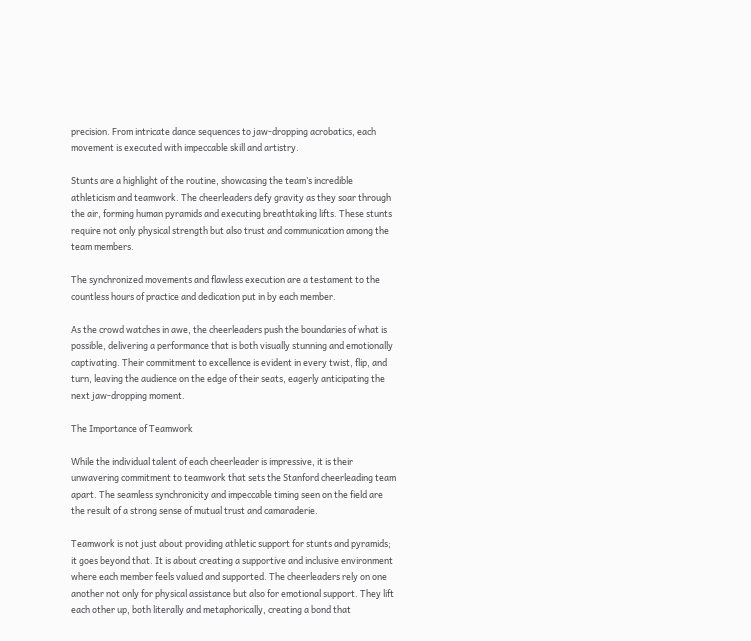precision. From intricate dance sequences to jaw-dropping acrobatics, each movement is executed with impeccable skill and artistry.

Stunts are a highlight of the routine, showcasing the team’s incredible athleticism and teamwork. The cheerleaders defy gravity as they soar through the air, forming human pyramids and executing breathtaking lifts. These stunts require not only physical strength but also trust and communication among the team members.

The synchronized movements and flawless execution are a testament to the countless hours of practice and dedication put in by each member.

As the crowd watches in awe, the cheerleaders push the boundaries of what is possible, delivering a performance that is both visually stunning and emotionally captivating. Their commitment to excellence is evident in every twist, flip, and turn, leaving the audience on the edge of their seats, eagerly anticipating the next jaw-dropping moment.

The Importance of Teamwork

While the individual talent of each cheerleader is impressive, it is their unwavering commitment to teamwork that sets the Stanford cheerleading team apart. The seamless synchronicity and impeccable timing seen on the field are the result of a strong sense of mutual trust and camaraderie.

Teamwork is not just about providing athletic support for stunts and pyramids; it goes beyond that. It is about creating a supportive and inclusive environment where each member feels valued and supported. The cheerleaders rely on one another not only for physical assistance but also for emotional support. They lift each other up, both literally and metaphorically, creating a bond that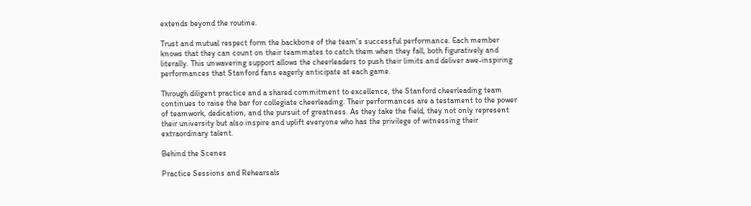extends beyond the routine.

Trust and mutual respect form the backbone of the team’s successful performance. Each member knows that they can count on their teammates to catch them when they fall, both figuratively and literally. This unwavering support allows the cheerleaders to push their limits and deliver awe-inspiring performances that Stanford fans eagerly anticipate at each game.

Through diligent practice and a shared commitment to excellence, the Stanford cheerleading team continues to raise the bar for collegiate cheerleading. Their performances are a testament to the power of teamwork, dedication, and the pursuit of greatness. As they take the field, they not only represent their university but also inspire and uplift everyone who has the privilege of witnessing their extraordinary talent.

Behind the Scenes

Practice Sessions and Rehearsals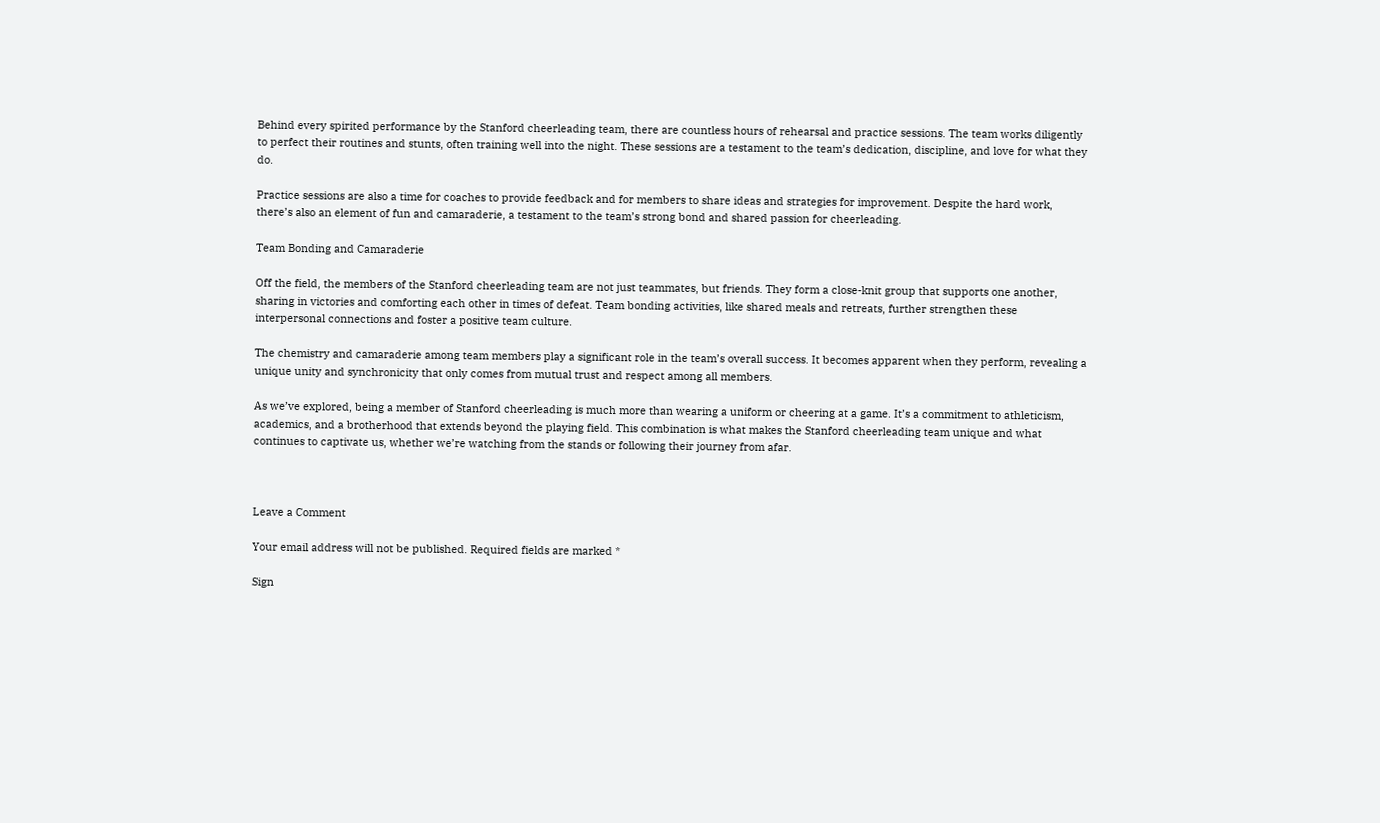Behind every spirited performance by the Stanford cheerleading team, there are countless hours of rehearsal and practice sessions. The team works diligently to perfect their routines and stunts, often training well into the night. These sessions are a testament to the team’s dedication, discipline, and love for what they do.

Practice sessions are also a time for coaches to provide feedback and for members to share ideas and strategies for improvement. Despite the hard work, there’s also an element of fun and camaraderie, a testament to the team’s strong bond and shared passion for cheerleading.

Team Bonding and Camaraderie

Off the field, the members of the Stanford cheerleading team are not just teammates, but friends. They form a close-knit group that supports one another, sharing in victories and comforting each other in times of defeat. Team bonding activities, like shared meals and retreats, further strengthen these interpersonal connections and foster a positive team culture.

The chemistry and camaraderie among team members play a significant role in the team’s overall success. It becomes apparent when they perform, revealing a unique unity and synchronicity that only comes from mutual trust and respect among all members.

As we’ve explored, being a member of Stanford cheerleading is much more than wearing a uniform or cheering at a game. It’s a commitment to athleticism, academics, and a brotherhood that extends beyond the playing field. This combination is what makes the Stanford cheerleading team unique and what continues to captivate us, whether we’re watching from the stands or following their journey from afar.



Leave a Comment

Your email address will not be published. Required fields are marked *

Sign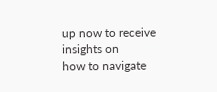up now to receive insights on
how to navigate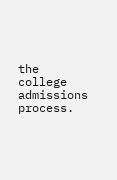the college admissions process.